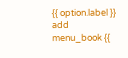{{ option.label }} add
menu_book {{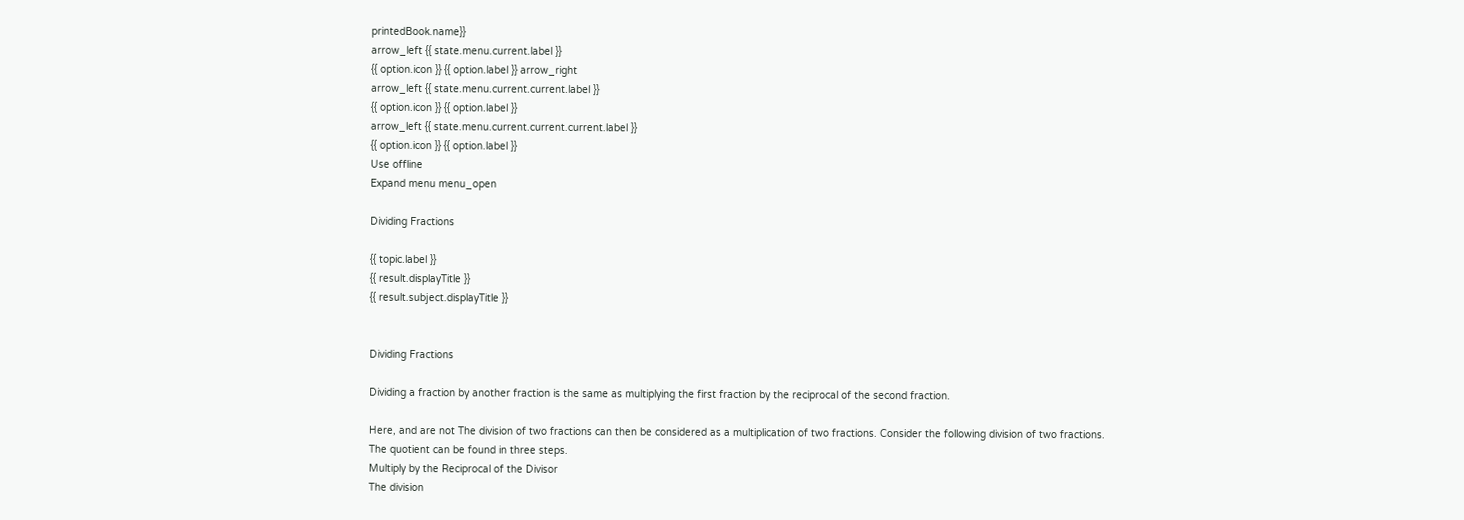printedBook.name}}
arrow_left {{ state.menu.current.label }}
{{ option.icon }} {{ option.label }} arrow_right
arrow_left {{ state.menu.current.current.label }}
{{ option.icon }} {{ option.label }}
arrow_left {{ state.menu.current.current.current.label }}
{{ option.icon }} {{ option.label }}
Use offline
Expand menu menu_open

Dividing Fractions

{{ topic.label }}
{{ result.displayTitle }}
{{ result.subject.displayTitle }}


Dividing Fractions

Dividing a fraction by another fraction is the same as multiplying the first fraction by the reciprocal of the second fraction.

Here, and are not The division of two fractions can then be considered as a multiplication of two fractions. Consider the following division of two fractions.
The quotient can be found in three steps.
Multiply by the Reciprocal of the Divisor
The division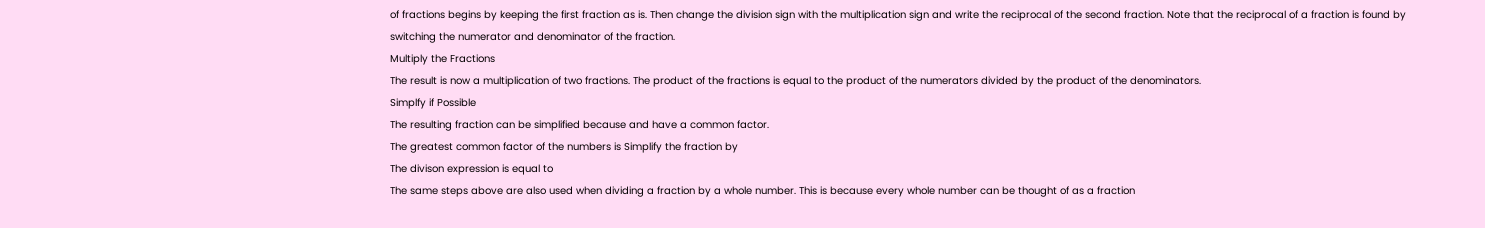of fractions begins by keeping the first fraction as is. Then change the division sign with the multiplication sign and write the reciprocal of the second fraction. Note that the reciprocal of a fraction is found by switching the numerator and denominator of the fraction.
Multiply the Fractions
The result is now a multiplication of two fractions. The product of the fractions is equal to the product of the numerators divided by the product of the denominators.
Simplfy if Possible
The resulting fraction can be simplified because and have a common factor.
The greatest common factor of the numbers is Simplify the fraction by
The divison expression is equal to
The same steps above are also used when dividing a fraction by a whole number. This is because every whole number can be thought of as a fraction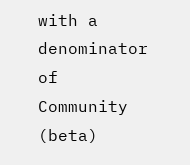with a denominator of
Community (beta)